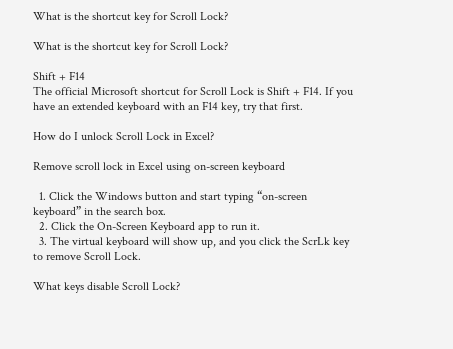What is the shortcut key for Scroll Lock?

What is the shortcut key for Scroll Lock?

Shift + F14
The official Microsoft shortcut for Scroll Lock is Shift + F14. If you have an extended keyboard with an F14 key, try that first.

How do I unlock Scroll Lock in Excel?

Remove scroll lock in Excel using on-screen keyboard

  1. Click the Windows button and start typing “on-screen keyboard” in the search box.
  2. Click the On-Screen Keyboard app to run it.
  3. The virtual keyboard will show up, and you click the ScrLk key to remove Scroll Lock.

What keys disable Scroll Lock?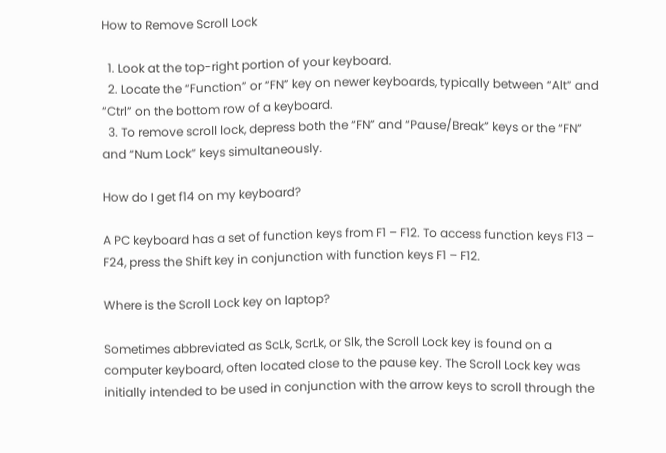How to Remove Scroll Lock

  1. Look at the top-right portion of your keyboard.
  2. Locate the “Function” or “FN” key on newer keyboards, typically between “Alt” and “Ctrl” on the bottom row of a keyboard.
  3. To remove scroll lock, depress both the “FN” and “Pause/Break” keys or the “FN” and “Num Lock” keys simultaneously.

How do I get f14 on my keyboard?

A PC keyboard has a set of function keys from F1 – F12. To access function keys F13 – F24, press the Shift key in conjunction with function keys F1 – F12.

Where is the Scroll Lock key on laptop?

Sometimes abbreviated as ScLk, ScrLk, or Slk, the Scroll Lock key is found on a computer keyboard, often located close to the pause key. The Scroll Lock key was initially intended to be used in conjunction with the arrow keys to scroll through the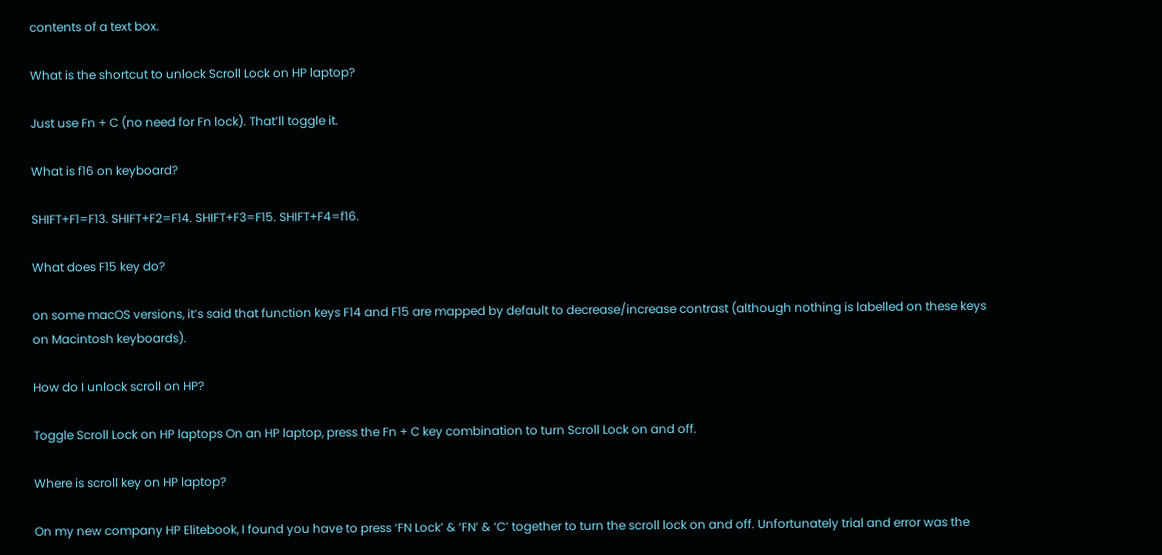contents of a text box.

What is the shortcut to unlock Scroll Lock on HP laptop?

Just use Fn + C (no need for Fn lock). That’ll toggle it.

What is f16 on keyboard?

SHIFT+F1=F13. SHIFT+F2=F14. SHIFT+F3=F15. SHIFT+F4=f16.

What does F15 key do?

on some macOS versions, it’s said that function keys F14 and F15 are mapped by default to decrease/increase contrast (although nothing is labelled on these keys on Macintosh keyboards).

How do I unlock scroll on HP?

Toggle Scroll Lock on HP laptops On an HP laptop, press the Fn + C key combination to turn Scroll Lock on and off.

Where is scroll key on HP laptop?

On my new company HP Elitebook, I found you have to press ‘FN Lock’ & ‘FN’ & ‘C’ together to turn the scroll lock on and off. Unfortunately trial and error was the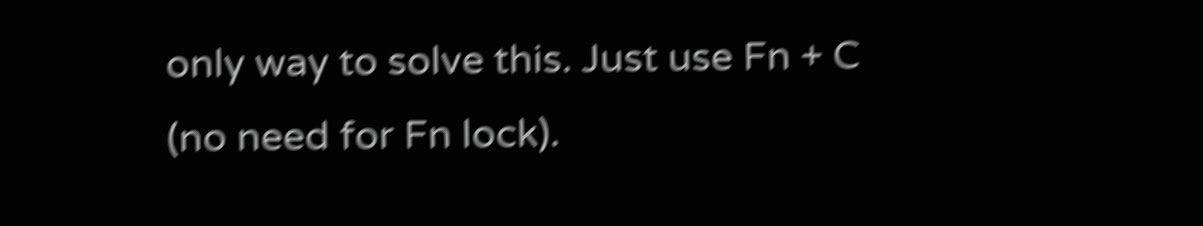only way to solve this. Just use Fn + C (no need for Fn lock).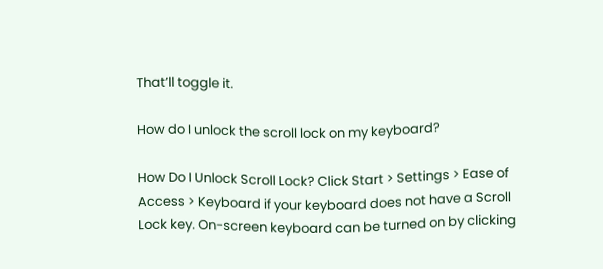That’ll toggle it.

How do I unlock the scroll lock on my keyboard?

How Do I Unlock Scroll Lock? Click Start > Settings > Ease of Access > Keyboard if your keyboard does not have a Scroll Lock key. On-screen keyboard can be turned on by clicking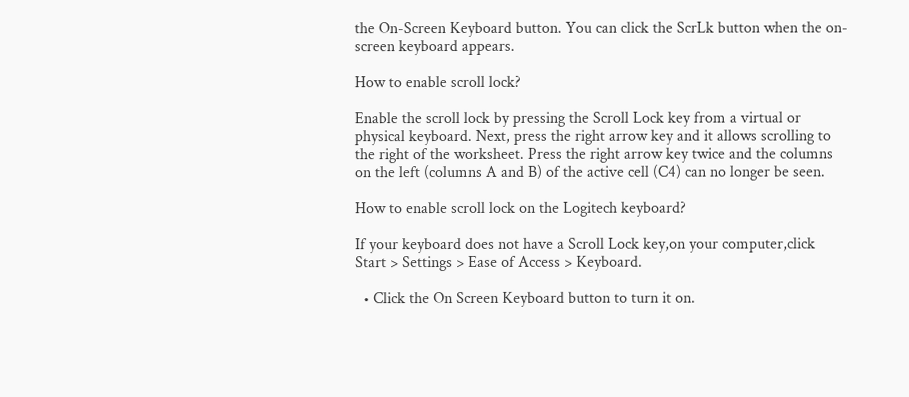the On-Screen Keyboard button. You can click the ScrLk button when the on-screen keyboard appears.

How to enable scroll lock?

Enable the scroll lock by pressing the Scroll Lock key from a virtual or physical keyboard. Next, press the right arrow key and it allows scrolling to the right of the worksheet. Press the right arrow key twice and the columns on the left (columns A and B) of the active cell (C4) can no longer be seen.

How to enable scroll lock on the Logitech keyboard?

If your keyboard does not have a Scroll Lock key,on your computer,click Start > Settings > Ease of Access > Keyboard.

  • Click the On Screen Keyboard button to turn it on.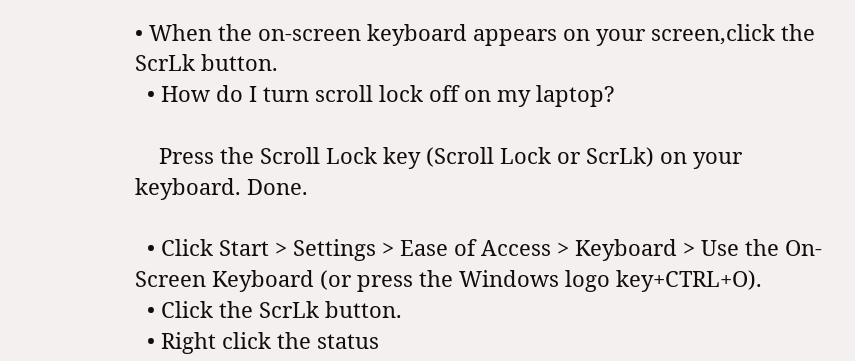• When the on-screen keyboard appears on your screen,click the ScrLk button.
  • How do I turn scroll lock off on my laptop?

    Press the Scroll Lock key (Scroll Lock or ScrLk) on your keyboard. Done.

  • Click Start > Settings > Ease of Access > Keyboard > Use the On-Screen Keyboard (or press the Windows logo key+CTRL+O).
  • Click the ScrLk button.
  • Right click the status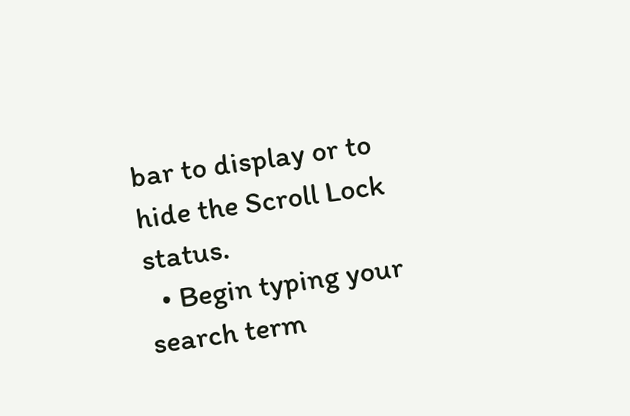bar to display or to hide the Scroll Lock status.
  • Begin typing your search term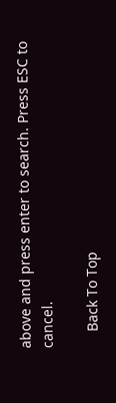above and press enter to search. Press ESC to cancel.

    Back To Top